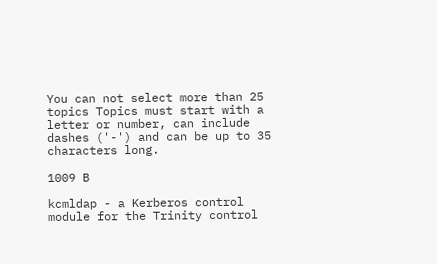You can not select more than 25 topics Topics must start with a letter or number, can include dashes ('-') and can be up to 35 characters long.

1009 B

kcmldap - a Kerberos control module for the Trinity control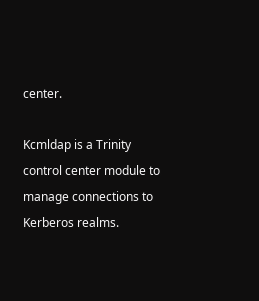center.

Kcmldap is a Trinity control center module to manage connections to Kerberos realms.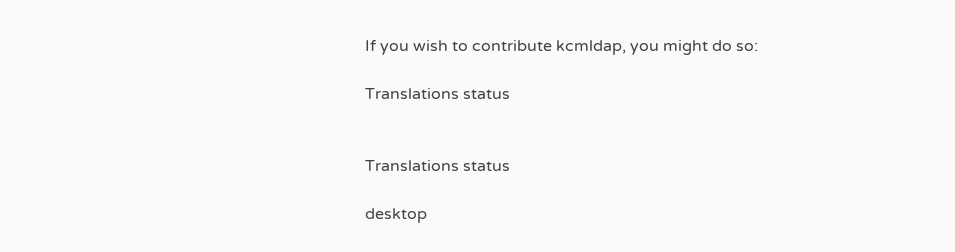If you wish to contribute kcmldap, you might do so:

Translations status


Translations status

desktop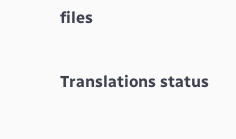files

Translations status